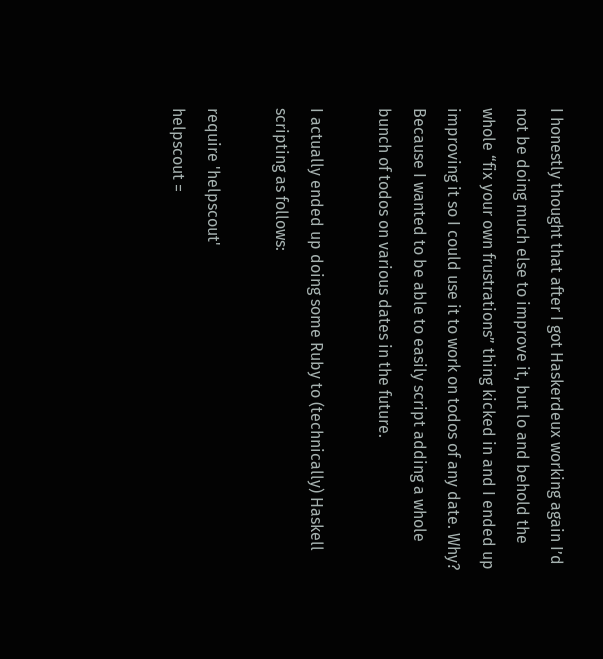I honestly thought that after I got Haskerdeux working again I’d not be doing much else to improve it, but lo and behold the whole “fix your own frustrations” thing kicked in and I ended up improving it so I could use it to work on todos of any date. Why? Because I wanted to be able to easily script adding a whole bunch of todos on various dates in the future.

I actually ended up doing some Ruby to (technically) Haskell scripting as follows:

require 'helpscout'
helpscout =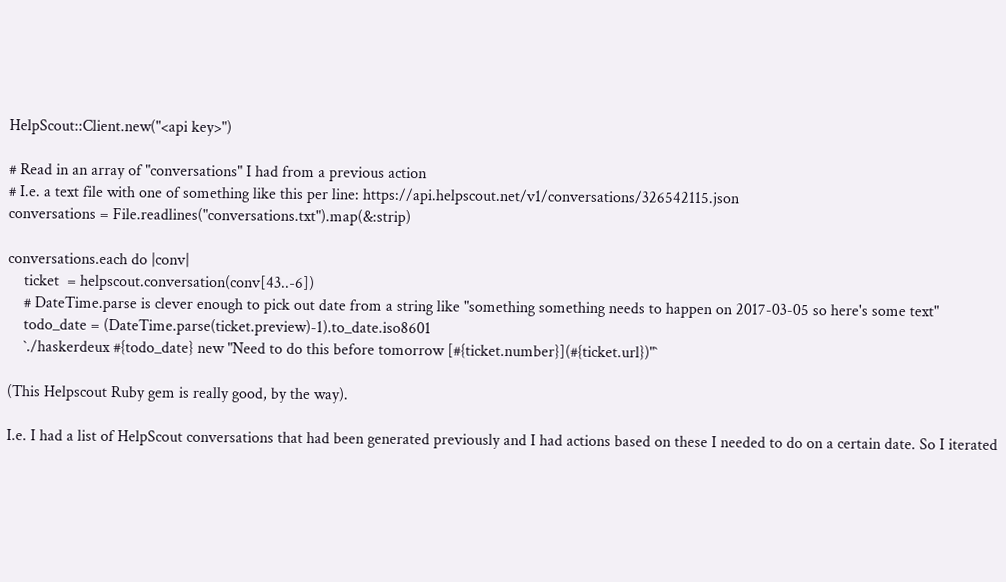HelpScout::Client.new("<api key>")

# Read in an array of "conversations" I had from a previous action
# I.e. a text file with one of something like this per line: https://api.helpscout.net/v1/conversations/326542115.json
conversations = File.readlines("conversations.txt").map(&:strip)

conversations.each do |conv|
    ticket  = helpscout.conversation(conv[43..-6])
    # DateTime.parse is clever enough to pick out date from a string like "something something needs to happen on 2017-03-05 so here's some text"
    todo_date = (DateTime.parse(ticket.preview)-1).to_date.iso8601
    `./haskerdeux #{todo_date} new "Need to do this before tomorrow [#{ticket.number}](#{ticket.url})"`

(This Helpscout Ruby gem is really good, by the way).

I.e. I had a list of HelpScout conversations that had been generated previously and I had actions based on these I needed to do on a certain date. So I iterated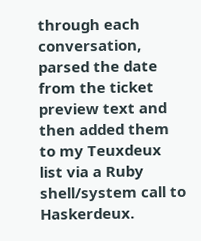through each conversation, parsed the date from the ticket preview text and then added them to my Teuxdeux list via a Ruby shell/system call to Haskerdeux.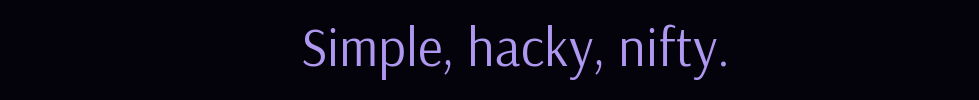Simple, hacky, nifty.